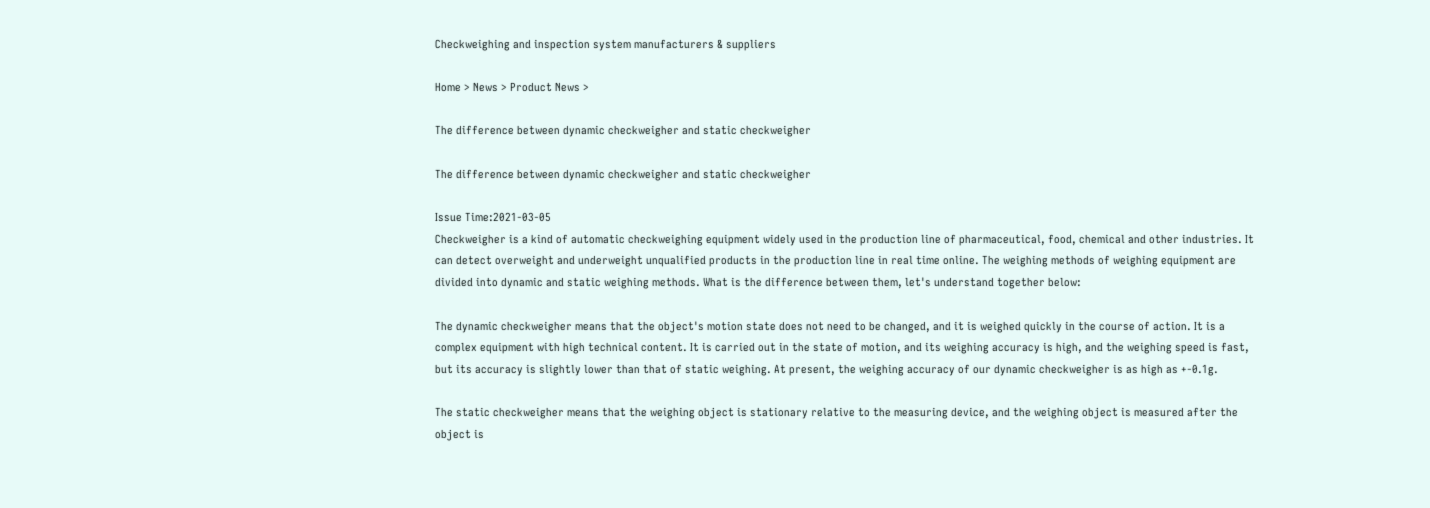Checkweighing and inspection system manufacturers & suppliers

Home > News > Product News >

The difference between dynamic checkweigher and static checkweigher

The difference between dynamic checkweigher and static checkweigher

Issue Time:2021-03-05
Checkweigher is a kind of automatic checkweighing equipment widely used in the production line of pharmaceutical, food, chemical and other industries. It can detect overweight and underweight unqualified products in the production line in real time online. The weighing methods of weighing equipment are divided into dynamic and static weighing methods. What is the difference between them, let's understand together below:

The dynamic checkweigher means that the object's motion state does not need to be changed, and it is weighed quickly in the course of action. It is a complex equipment with high technical content. It is carried out in the state of motion, and its weighing accuracy is high, and the weighing speed is fast, but its accuracy is slightly lower than that of static weighing. At present, the weighing accuracy of our dynamic checkweigher is as high as +-0.1g.

The static checkweigher means that the weighing object is stationary relative to the measuring device, and the weighing object is measured after the object is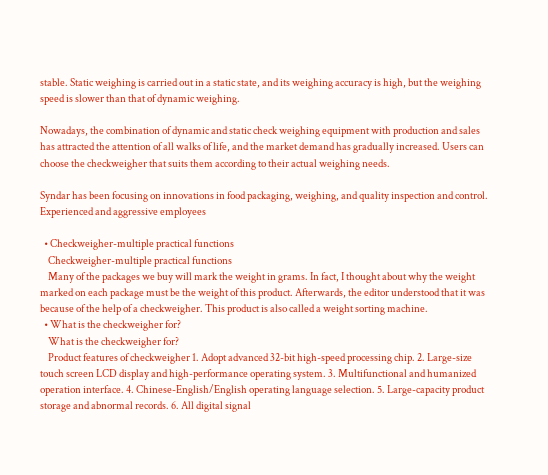stable. Static weighing is carried out in a static state, and its weighing accuracy is high, but the weighing speed is slower than that of dynamic weighing.

Nowadays, the combination of dynamic and static check weighing equipment with production and sales has attracted the attention of all walks of life, and the market demand has gradually increased. Users can choose the checkweigher that suits them according to their actual weighing needs.

Syndar has been focusing on innovations in food packaging, weighing, and quality inspection and control. Experienced and aggressive employees

  • Checkweigher-multiple practical functions
    Checkweigher-multiple practical functions
    Many of the packages we buy will mark the weight in grams. In fact, I thought about why the weight marked on each package must be the weight of this product. Afterwards, the editor understood that it was because of the help of a checkweigher. This product is also called a weight sorting machine.
  • What is the checkweigher for?
    What is the checkweigher for?
    Product features of checkweigher 1. Adopt advanced 32-bit high-speed processing chip. 2. Large-size touch screen LCD display and high-performance operating system. 3. Multifunctional and humanized operation interface. 4. Chinese-English/English operating language selection. 5. Large-capacity product storage and abnormal records. 6. All digital signal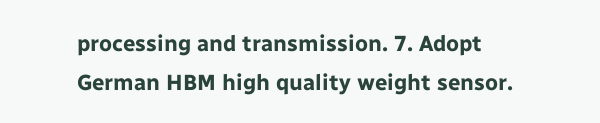processing and transmission. 7. Adopt German HBM high quality weight sensor.